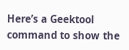Here’s a Geektool command to show the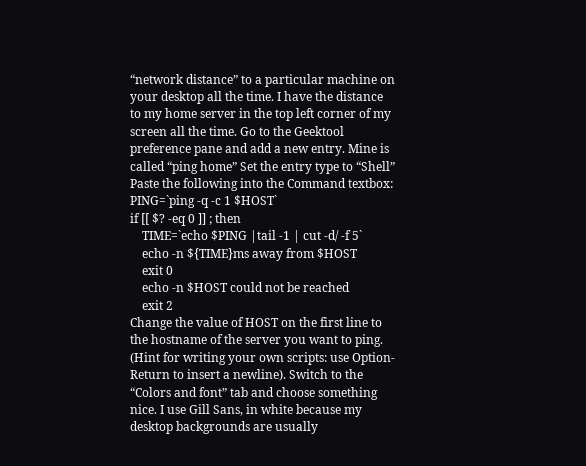“network distance” to a particular machine on your desktop all the time. I have the distance to my home server in the top left corner of my screen all the time. Go to the Geektool preference pane and add a new entry. Mine is called “ping home” Set the entry type to “Shell” Paste the following into the Command textbox:
PING=`ping -q -c 1 $HOST`
if [[ $? -eq 0 ]] ; then
    TIME=`echo $PING |tail -1 | cut -d/ -f 5`
    echo -n ${TIME}ms away from $HOST
    exit 0
    echo -n $HOST could not be reached
    exit 2
Change the value of HOST on the first line to the hostname of the server you want to ping. (Hint for writing your own scripts: use Option-Return to insert a newline). Switch to the “Colors and font” tab and choose something nice. I use Gill Sans, in white because my desktop backgrounds are usually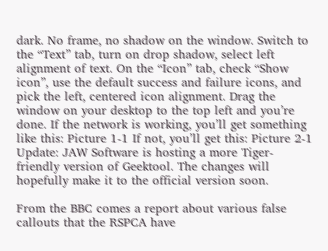dark. No frame, no shadow on the window. Switch to the “Text” tab, turn on drop shadow, select left alignment of text. On the “Icon” tab, check “Show icon”, use the default success and failure icons, and pick the left, centered icon alignment. Drag the window on your desktop to the top left and you’re done. If the network is working, you’ll get something like this: Picture 1-1 If not, you’ll get this: Picture 2-1 Update: JAW Software is hosting a more Tiger-friendly version of Geektool. The changes will hopefully make it to the official version soon.

From the BBC comes a report about various false callouts that the RSPCA have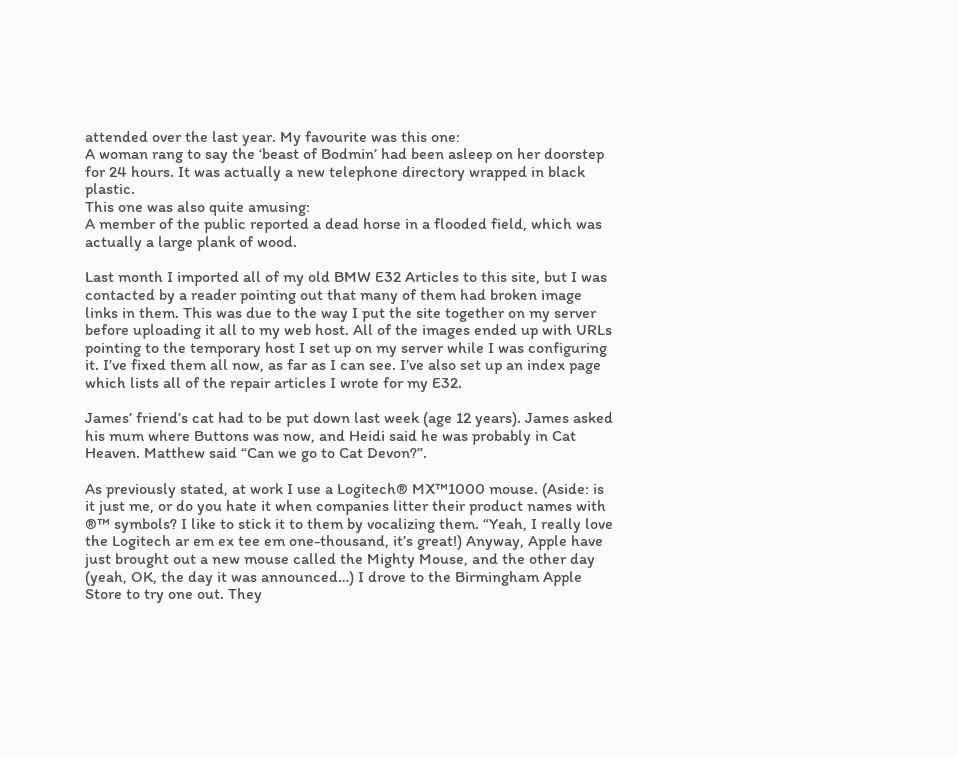attended over the last year. My favourite was this one:
A woman rang to say the ‘beast of Bodmin’ had been asleep on her doorstep for 24 hours. It was actually a new telephone directory wrapped in black plastic.
This one was also quite amusing:
A member of the public reported a dead horse in a flooded field, which was actually a large plank of wood.

Last month I imported all of my old BMW E32 Articles to this site, but I was contacted by a reader pointing out that many of them had broken image links in them. This was due to the way I put the site together on my server before uploading it all to my web host. All of the images ended up with URLs pointing to the temporary host I set up on my server while I was configuring it. I’ve fixed them all now, as far as I can see. I’ve also set up an index page which lists all of the repair articles I wrote for my E32.

James’ friend’s cat had to be put down last week (age 12 years). James asked his mum where Buttons was now, and Heidi said he was probably in Cat Heaven. Matthew said “Can we go to Cat Devon?”.

As previously stated, at work I use a Logitech® MX™1000 mouse. (Aside: is it just me, or do you hate it when companies litter their product names with ®™ symbols? I like to stick it to them by vocalizing them. “Yeah, I really love the Logitech ar em ex tee em one-thousand, it’s great!) Anyway, Apple have just brought out a new mouse called the Mighty Mouse, and the other day (yeah, OK, the day it was announced…) I drove to the Birmingham Apple Store to try one out. They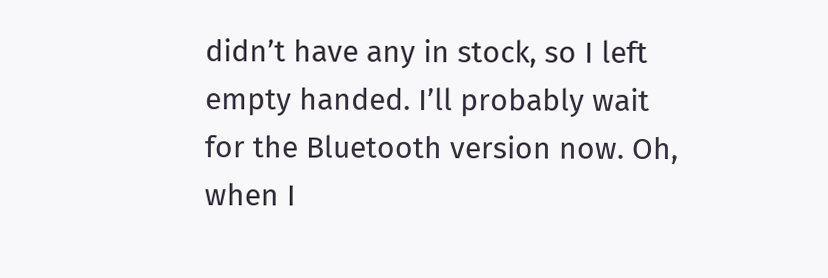didn’t have any in stock, so I left empty handed. I’ll probably wait for the Bluetooth version now. Oh, when I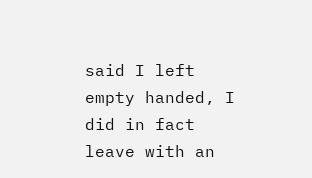said I left empty handed, I did in fact leave with an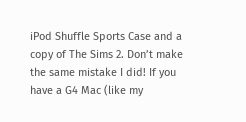iPod Shuffle Sports Case and a copy of The Sims 2. Don’t make the same mistake I did! If you have a G4 Mac (like my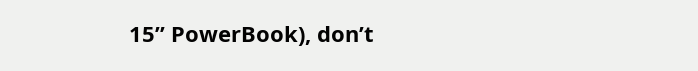15” PowerBook), don’t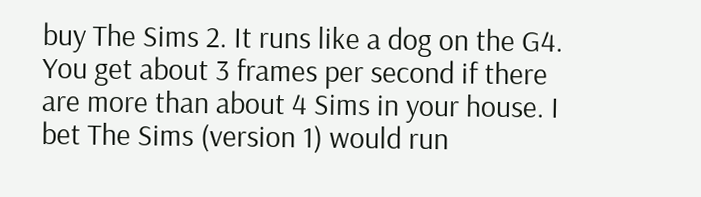buy The Sims 2. It runs like a dog on the G4. You get about 3 frames per second if there are more than about 4 Sims in your house. I bet The Sims (version 1) would run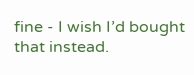fine - I wish I’d bought that instead.